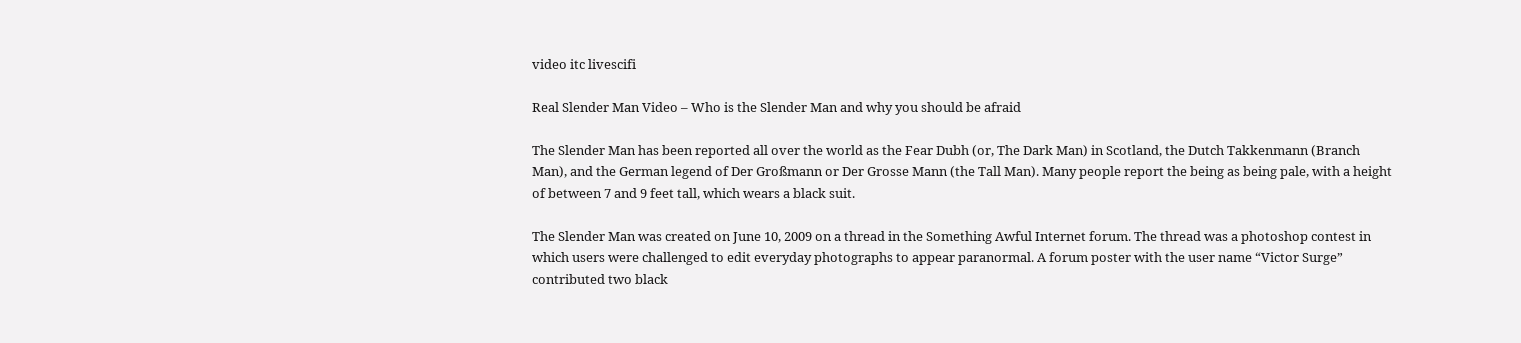video itc livescifi

Real Slender Man Video – Who is the Slender Man and why you should be afraid

The Slender Man has been reported all over the world as the Fear Dubh (or, The Dark Man) in Scotland, the Dutch Takkenmann (Branch Man), and the German legend of Der Großmann or Der Grosse Mann (the Tall Man). Many people report the being as being pale, with a height of between 7 and 9 feet tall, which wears a black suit.

The Slender Man was created on June 10, 2009 on a thread in the Something Awful Internet forum. The thread was a photoshop contest in which users were challenged to edit everyday photographs to appear paranormal. A forum poster with the user name “Victor Surge” contributed two black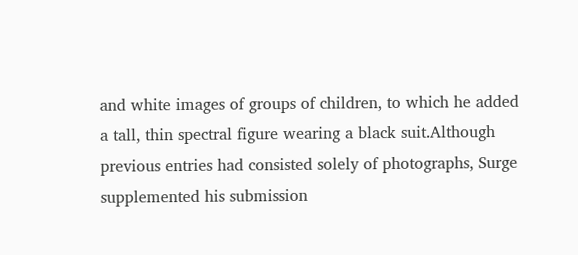and white images of groups of children, to which he added a tall, thin spectral figure wearing a black suit.Although previous entries had consisted solely of photographs, Surge supplemented his submission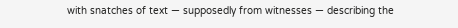with snatches of text — supposedly from witnesses — describing the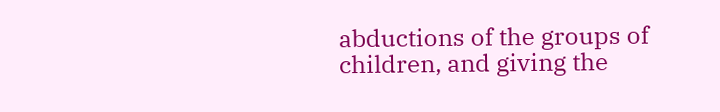abductions of the groups of children, and giving the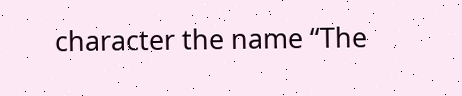character the name “The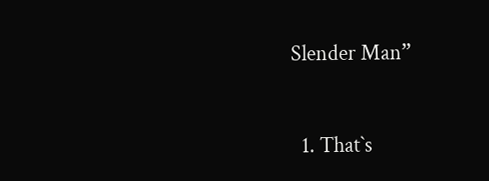Slender Man”


  1. That`s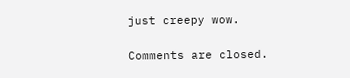just creepy wow.

Comments are closed.